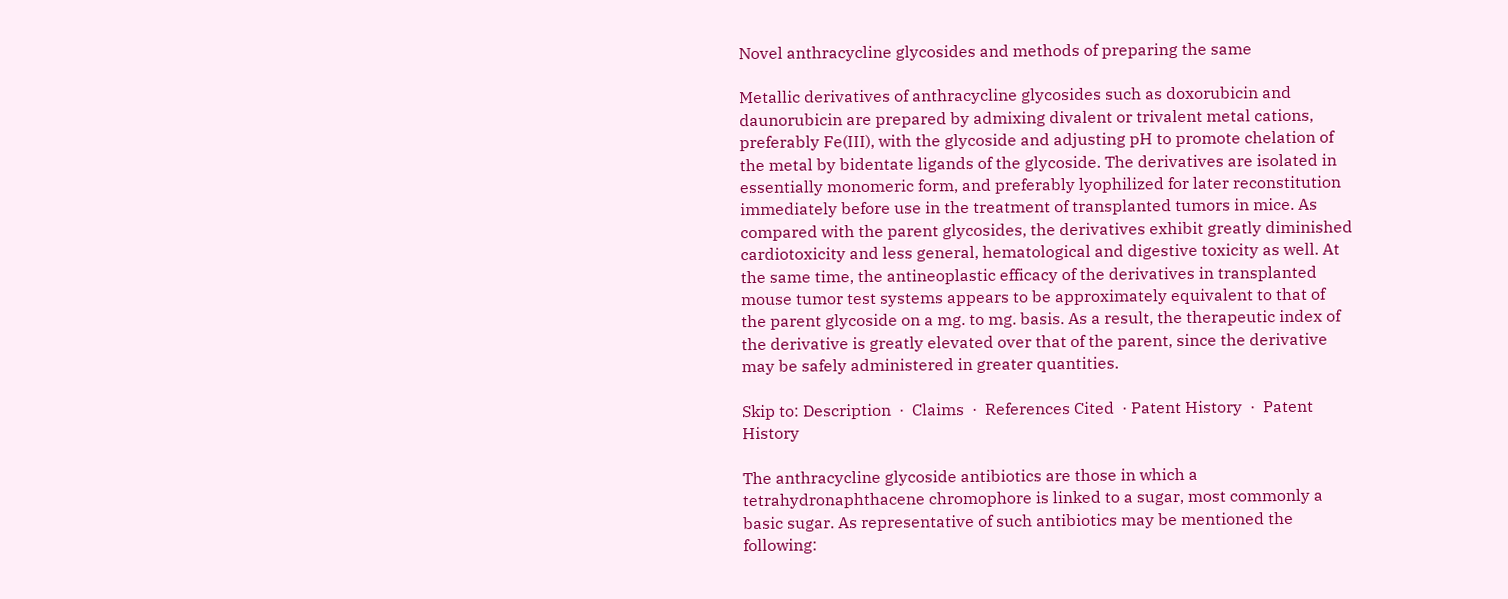Novel anthracycline glycosides and methods of preparing the same

Metallic derivatives of anthracycline glycosides such as doxorubicin and daunorubicin are prepared by admixing divalent or trivalent metal cations, preferably Fe(III), with the glycoside and adjusting pH to promote chelation of the metal by bidentate ligands of the glycoside. The derivatives are isolated in essentially monomeric form, and preferably lyophilized for later reconstitution immediately before use in the treatment of transplanted tumors in mice. As compared with the parent glycosides, the derivatives exhibit greatly diminished cardiotoxicity and less general, hematological and digestive toxicity as well. At the same time, the antineoplastic efficacy of the derivatives in transplanted mouse tumor test systems appears to be approximately equivalent to that of the parent glycoside on a mg. to mg. basis. As a result, the therapeutic index of the derivative is greatly elevated over that of the parent, since the derivative may be safely administered in greater quantities.

Skip to: Description  ·  Claims  ·  References Cited  · Patent History  ·  Patent History

The anthracycline glycoside antibiotics are those in which a tetrahydronaphthacene chromophore is linked to a sugar, most commonly a basic sugar. As representative of such antibiotics may be mentioned the following: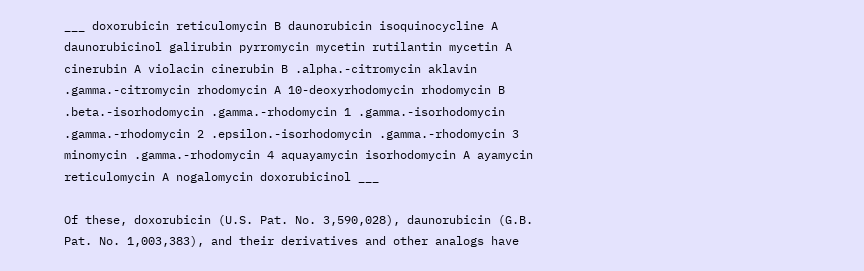___ doxorubicin reticulomycin B daunorubicin isoquinocycline A daunorubicinol galirubin pyrromycin mycetin rutilantin mycetin A cinerubin A violacin cinerubin B .alpha.-citromycin aklavin .gamma.-citromycin rhodomycin A 10-deoxyrhodomycin rhodomycin B .beta.-isorhodomycin .gamma.-rhodomycin 1 .gamma.-isorhodomycin .gamma.-rhodomycin 2 .epsilon.-isorhodomycin .gamma.-rhodomycin 3 minomycin .gamma.-rhodomycin 4 aquayamycin isorhodomycin A ayamycin reticulomycin A nogalomycin doxorubicinol ___

Of these, doxorubicin (U.S. Pat. No. 3,590,028), daunorubicin (G.B. Pat. No. 1,003,383), and their derivatives and other analogs have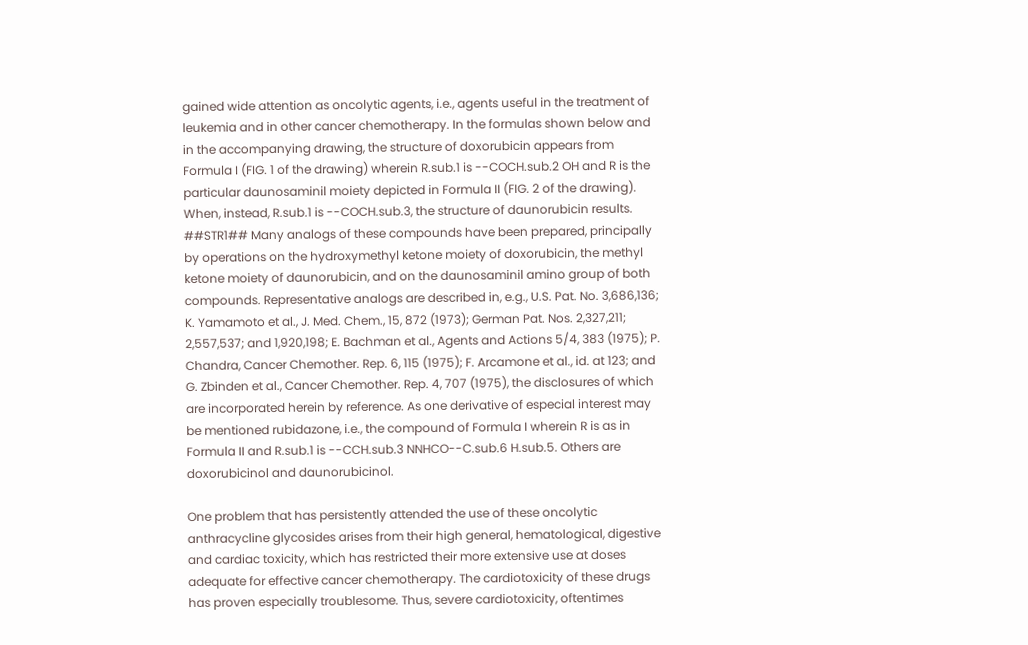gained wide attention as oncolytic agents, i.e., agents useful in the treatment of leukemia and in other cancer chemotherapy. In the formulas shown below and in the accompanying drawing, the structure of doxorubicin appears from Formula I (FIG. 1 of the drawing) wherein R.sub.1 is --COCH.sub.2 OH and R is the particular daunosaminil moiety depicted in Formula II (FIG. 2 of the drawing). When, instead, R.sub.1 is --COCH.sub.3, the structure of daunorubicin results. ##STR1## Many analogs of these compounds have been prepared, principally by operations on the hydroxymethyl ketone moiety of doxorubicin, the methyl ketone moiety of daunorubicin, and on the daunosaminil amino group of both compounds. Representative analogs are described in, e.g., U.S. Pat. No. 3,686,136; K. Yamamoto et al., J. Med. Chem., 15, 872 (1973); German Pat. Nos. 2,327,211; 2,557,537; and 1,920,198; E. Bachman et al., Agents and Actions 5/4, 383 (1975); P. Chandra, Cancer Chemother. Rep. 6, 115 (1975); F. Arcamone et al., id. at 123; and G. Zbinden et al., Cancer Chemother. Rep. 4, 707 (1975), the disclosures of which are incorporated herein by reference. As one derivative of especial interest may be mentioned rubidazone, i.e., the compound of Formula I wherein R is as in Formula II and R.sub.1 is --CCH.sub.3 NNHCO--C.sub.6 H.sub.5. Others are doxorubicinol and daunorubicinol.

One problem that has persistently attended the use of these oncolytic anthracycline glycosides arises from their high general, hematological, digestive and cardiac toxicity, which has restricted their more extensive use at doses adequate for effective cancer chemotherapy. The cardiotoxicity of these drugs has proven especially troublesome. Thus, severe cardiotoxicity, oftentimes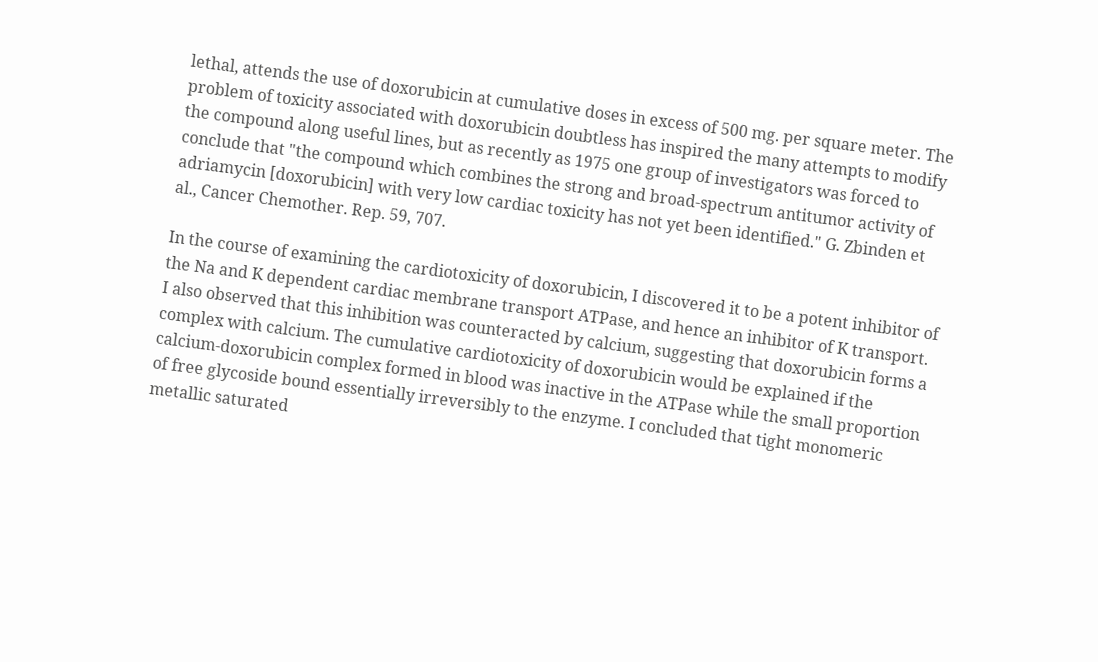lethal, attends the use of doxorubicin at cumulative doses in excess of 500 mg. per square meter. The problem of toxicity associated with doxorubicin doubtless has inspired the many attempts to modify the compound along useful lines, but as recently as 1975 one group of investigators was forced to conclude that "the compound which combines the strong and broad-spectrum antitumor activity of adriamycin [doxorubicin] with very low cardiac toxicity has not yet been identified." G. Zbinden et al., Cancer Chemother. Rep. 59, 707.

In the course of examining the cardiotoxicity of doxorubicin, I discovered it to be a potent inhibitor of the Na and K dependent cardiac membrane transport ATPase, and hence an inhibitor of K transport. I also observed that this inhibition was counteracted by calcium, suggesting that doxorubicin forms a complex with calcium. The cumulative cardiotoxicity of doxorubicin would be explained if the calcium-doxorubicin complex formed in blood was inactive in the ATPase while the small proportion of free glycoside bound essentially irreversibly to the enzyme. I concluded that tight monomeric metallic saturated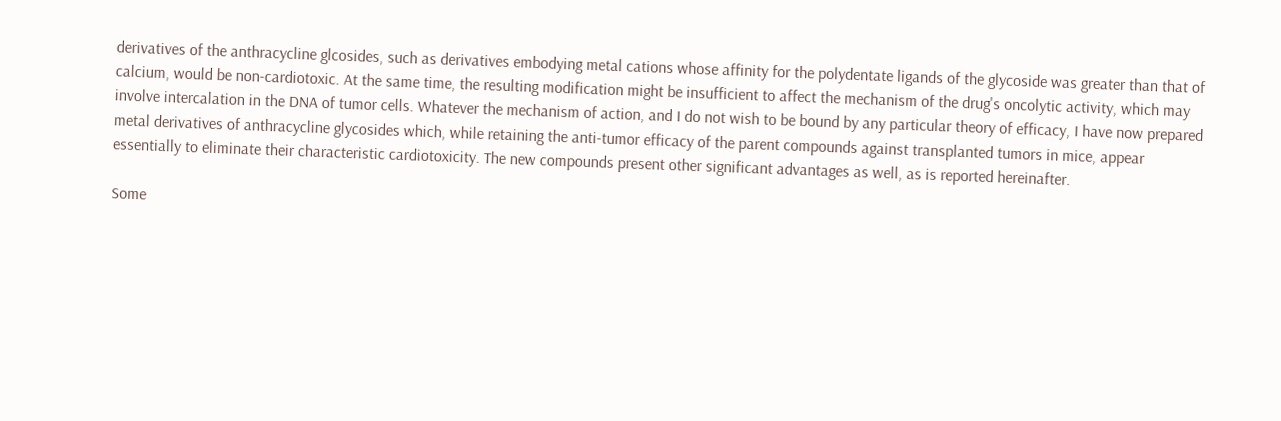derivatives of the anthracycline glcosides, such as derivatives embodying metal cations whose affinity for the polydentate ligands of the glycoside was greater than that of calcium, would be non-cardiotoxic. At the same time, the resulting modification might be insufficient to affect the mechanism of the drug's oncolytic activity, which may involve intercalation in the DNA of tumor cells. Whatever the mechanism of action, and I do not wish to be bound by any particular theory of efficacy, I have now prepared metal derivatives of anthracycline glycosides which, while retaining the anti-tumor efficacy of the parent compounds against transplanted tumors in mice, appear essentially to eliminate their characteristic cardiotoxicity. The new compounds present other significant advantages as well, as is reported hereinafter.

Some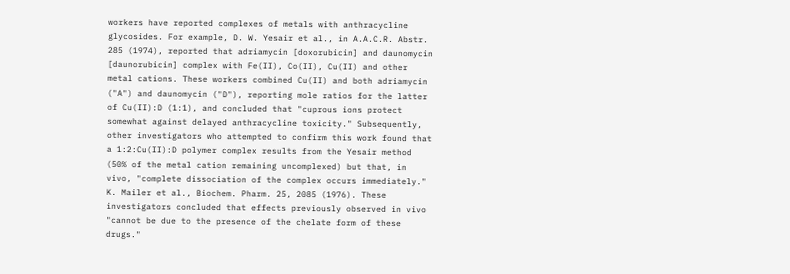workers have reported complexes of metals with anthracycline glycosides. For example, D. W. Yesair et al., in A.A.C.R. Abstr. 285 (1974), reported that adriamycin [doxorubicin] and daunomycin [daunorubicin] complex with Fe(II), Co(II), Cu(II) and other metal cations. These workers combined Cu(II) and both adriamycin ("A") and daunomycin ("D"), reporting mole ratios for the latter of Cu(II):D (1:1), and concluded that "cuprous ions protect somewhat against delayed anthracycline toxicity." Subsequently, other investigators who attempted to confirm this work found that a 1:2:Cu(II):D polymer complex results from the Yesair method (50% of the metal cation remaining uncomplexed) but that, in vivo, "complete dissociation of the complex occurs immediately." K. Mailer et al., Biochem. Pharm. 25, 2085 (1976). These investigators concluded that effects previously observed in vivo "cannot be due to the presence of the chelate form of these drugs."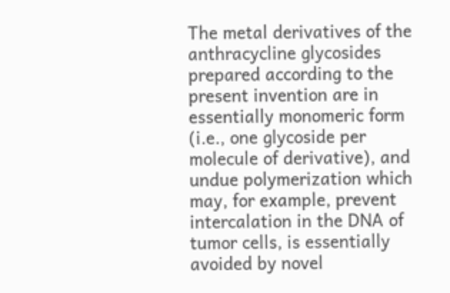The metal derivatives of the anthracycline glycosides prepared according to the present invention are in essentially monomeric form (i.e., one glycoside per molecule of derivative), and undue polymerization which may, for example, prevent intercalation in the DNA of tumor cells, is essentially avoided by novel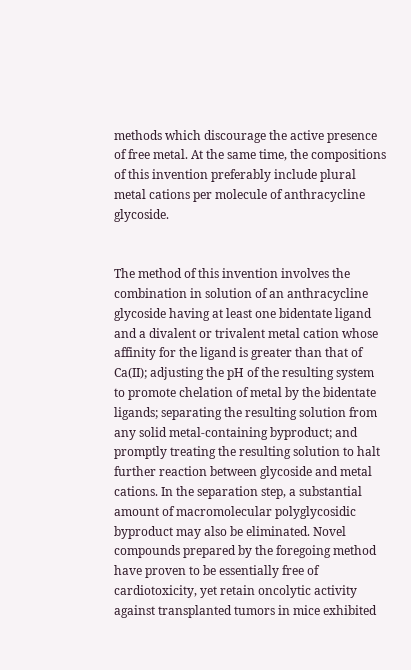methods which discourage the active presence of free metal. At the same time, the compositions of this invention preferably include plural metal cations per molecule of anthracycline glycoside.


The method of this invention involves the combination in solution of an anthracycline glycoside having at least one bidentate ligand and a divalent or trivalent metal cation whose affinity for the ligand is greater than that of Ca(II); adjusting the pH of the resulting system to promote chelation of metal by the bidentate ligands; separating the resulting solution from any solid metal-containing byproduct; and promptly treating the resulting solution to halt further reaction between glycoside and metal cations. In the separation step, a substantial amount of macromolecular polyglycosidic byproduct may also be eliminated. Novel compounds prepared by the foregoing method have proven to be essentially free of cardiotoxicity, yet retain oncolytic activity against transplanted tumors in mice exhibited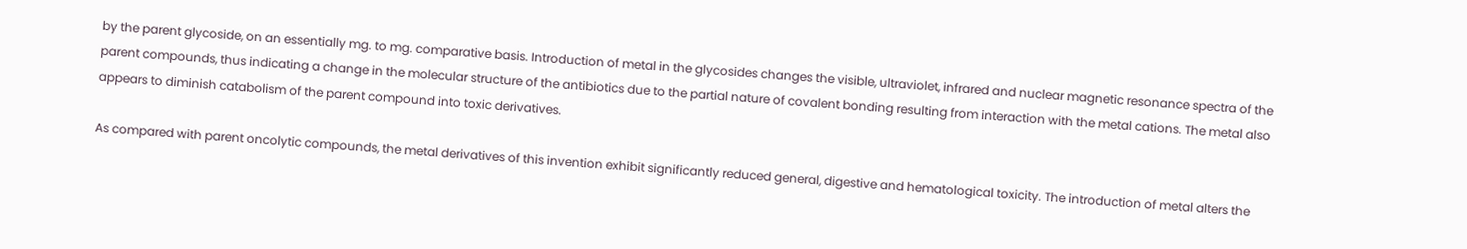by the parent glycoside, on an essentially mg. to mg. comparative basis. Introduction of metal in the glycosides changes the visible, ultraviolet, infrared and nuclear magnetic resonance spectra of the parent compounds, thus indicating a change in the molecular structure of the antibiotics due to the partial nature of covalent bonding resulting from interaction with the metal cations. The metal also appears to diminish catabolism of the parent compound into toxic derivatives.

As compared with parent oncolytic compounds, the metal derivatives of this invention exhibit significantly reduced general, digestive and hematological toxicity. The introduction of metal alters the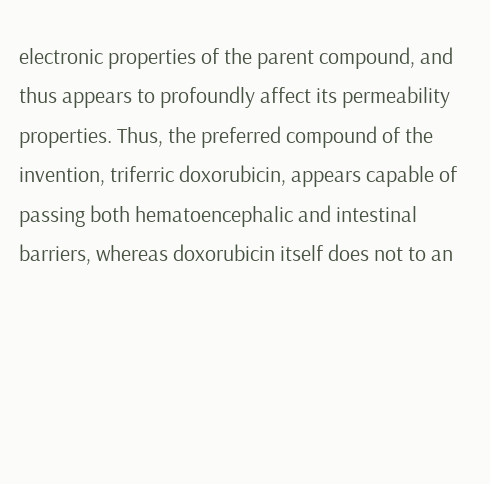electronic properties of the parent compound, and thus appears to profoundly affect its permeability properties. Thus, the preferred compound of the invention, triferric doxorubicin, appears capable of passing both hematoencephalic and intestinal barriers, whereas doxorubicin itself does not to an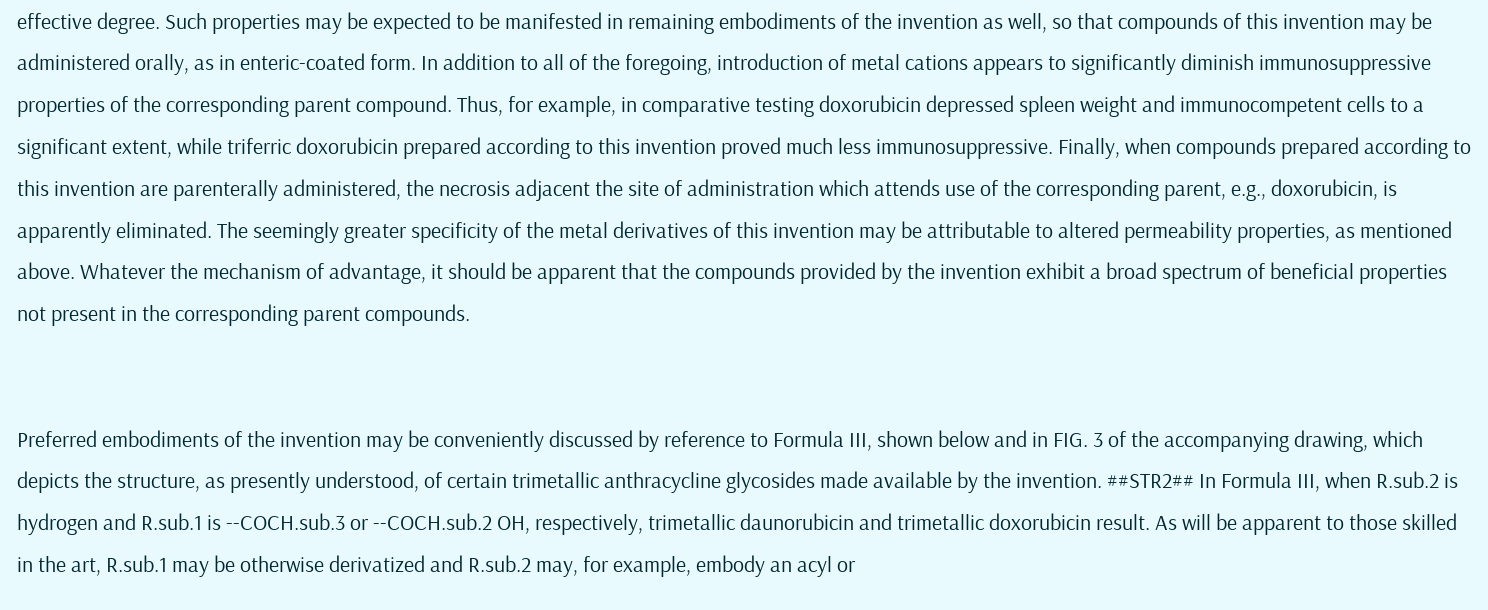effective degree. Such properties may be expected to be manifested in remaining embodiments of the invention as well, so that compounds of this invention may be administered orally, as in enteric-coated form. In addition to all of the foregoing, introduction of metal cations appears to significantly diminish immunosuppressive properties of the corresponding parent compound. Thus, for example, in comparative testing doxorubicin depressed spleen weight and immunocompetent cells to a significant extent, while triferric doxorubicin prepared according to this invention proved much less immunosuppressive. Finally, when compounds prepared according to this invention are parenterally administered, the necrosis adjacent the site of administration which attends use of the corresponding parent, e.g., doxorubicin, is apparently eliminated. The seemingly greater specificity of the metal derivatives of this invention may be attributable to altered permeability properties, as mentioned above. Whatever the mechanism of advantage, it should be apparent that the compounds provided by the invention exhibit a broad spectrum of beneficial properties not present in the corresponding parent compounds.


Preferred embodiments of the invention may be conveniently discussed by reference to Formula III, shown below and in FIG. 3 of the accompanying drawing, which depicts the structure, as presently understood, of certain trimetallic anthracycline glycosides made available by the invention. ##STR2## In Formula III, when R.sub.2 is hydrogen and R.sub.1 is --COCH.sub.3 or --COCH.sub.2 OH, respectively, trimetallic daunorubicin and trimetallic doxorubicin result. As will be apparent to those skilled in the art, R.sub.1 may be otherwise derivatized and R.sub.2 may, for example, embody an acyl or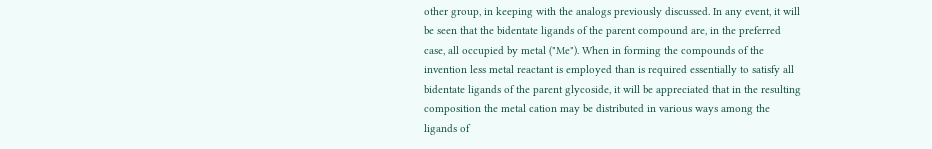other group, in keeping with the analogs previously discussed. In any event, it will be seen that the bidentate ligands of the parent compound are, in the preferred case, all occupied by metal ("Me"). When in forming the compounds of the invention less metal reactant is employed than is required essentially to satisfy all bidentate ligands of the parent glycoside, it will be appreciated that in the resulting composition the metal cation may be distributed in various ways among the ligands of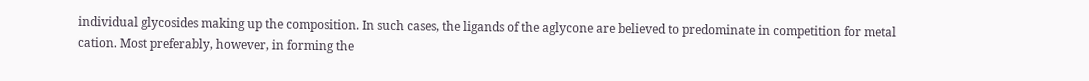individual glycosides making up the composition. In such cases, the ligands of the aglycone are believed to predominate in competition for metal cation. Most preferably, however, in forming the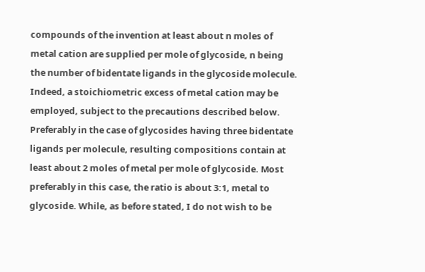compounds of the invention at least about n moles of metal cation are supplied per mole of glycoside, n being the number of bidentate ligands in the glycoside molecule. Indeed, a stoichiometric excess of metal cation may be employed, subject to the precautions described below. Preferably in the case of glycosides having three bidentate ligands per molecule, resulting compositions contain at least about 2 moles of metal per mole of glycoside. Most preferably in this case, the ratio is about 3:1, metal to glycoside. While, as before stated, I do not wish to be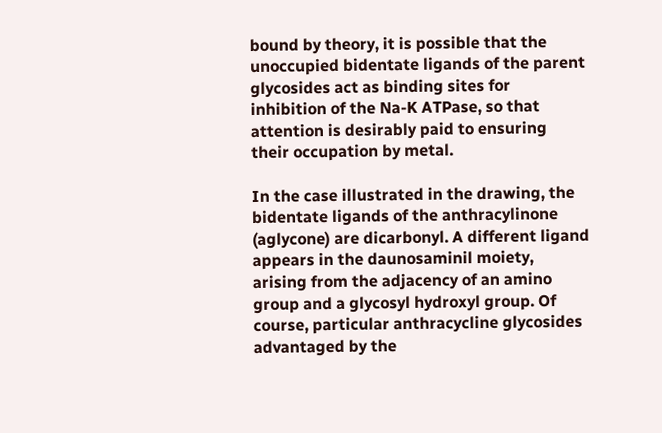bound by theory, it is possible that the unoccupied bidentate ligands of the parent glycosides act as binding sites for inhibition of the Na-K ATPase, so that attention is desirably paid to ensuring their occupation by metal.

In the case illustrated in the drawing, the bidentate ligands of the anthracylinone (aglycone) are dicarbonyl. A different ligand appears in the daunosaminil moiety, arising from the adjacency of an amino group and a glycosyl hydroxyl group. Of course, particular anthracycline glycosides advantaged by the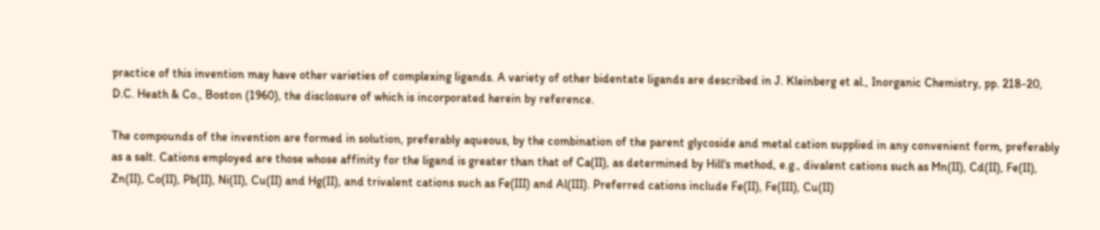practice of this invention may have other varieties of complexing ligands. A variety of other bidentate ligands are described in J. Kleinberg et al., Inorganic Chemistry, pp. 218-20, D.C. Heath & Co., Boston (1960), the disclosure of which is incorporated herein by reference.

The compounds of the invention are formed in solution, preferably aqueous, by the combination of the parent glycoside and metal cation supplied in any convenient form, preferably as a salt. Cations employed are those whose affinity for the ligand is greater than that of Ca(II), as determined by Hill's method, e.g., divalent cations such as Mn(II), Cd(II), Fe(II), Zn(II), Co(II), Pb(II), Ni(II), Cu(II) and Hg(II), and trivalent cations such as Fe(III) and Al(III). Preferred cations include Fe(II), Fe(III), Cu(II)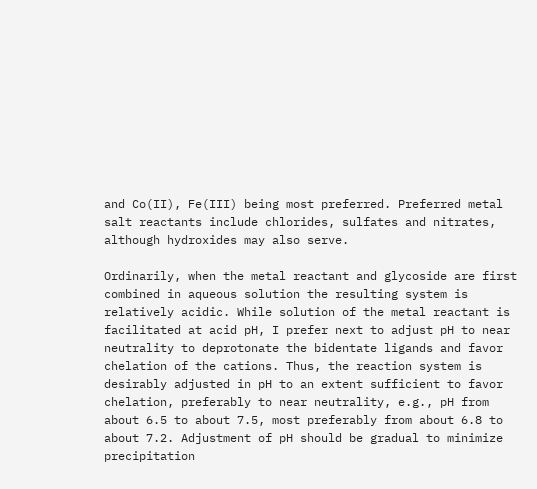and Co(II), Fe(III) being most preferred. Preferred metal salt reactants include chlorides, sulfates and nitrates, although hydroxides may also serve.

Ordinarily, when the metal reactant and glycoside are first combined in aqueous solution the resulting system is relatively acidic. While solution of the metal reactant is facilitated at acid pH, I prefer next to adjust pH to near neutrality to deprotonate the bidentate ligands and favor chelation of the cations. Thus, the reaction system is desirably adjusted in pH to an extent sufficient to favor chelation, preferably to near neutrality, e.g., pH from about 6.5 to about 7.5, most preferably from about 6.8 to about 7.2. Adjustment of pH should be gradual to minimize precipitation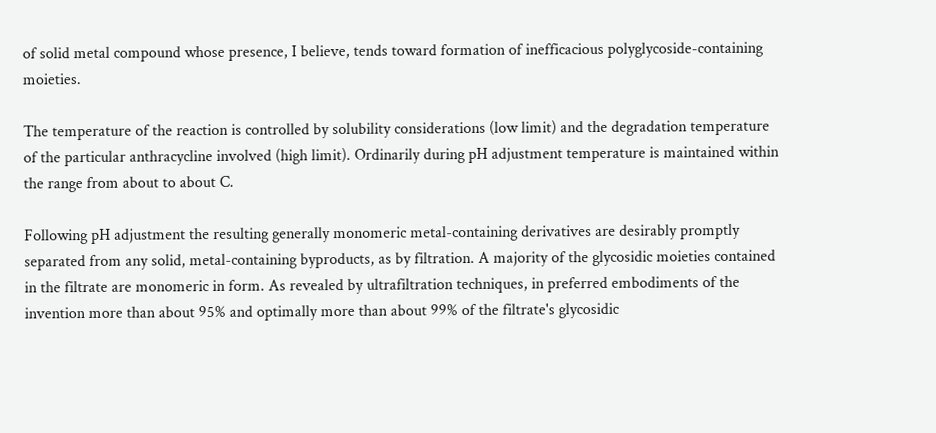of solid metal compound whose presence, I believe, tends toward formation of inefficacious polyglycoside-containing moieties.

The temperature of the reaction is controlled by solubility considerations (low limit) and the degradation temperature of the particular anthracycline involved (high limit). Ordinarily during pH adjustment temperature is maintained within the range from about to about C.

Following pH adjustment the resulting generally monomeric metal-containing derivatives are desirably promptly separated from any solid, metal-containing byproducts, as by filtration. A majority of the glycosidic moieties contained in the filtrate are monomeric in form. As revealed by ultrafiltration techniques, in preferred embodiments of the invention more than about 95% and optimally more than about 99% of the filtrate's glycosidic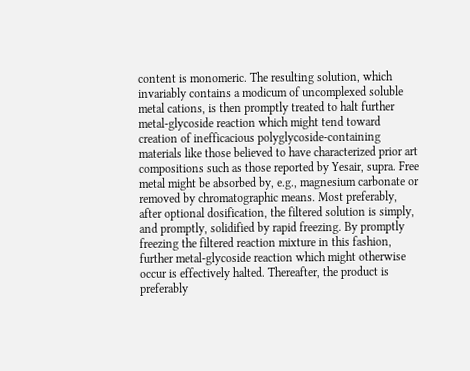content is monomeric. The resulting solution, which invariably contains a modicum of uncomplexed soluble metal cations, is then promptly treated to halt further metal-glycoside reaction which might tend toward creation of inefficacious polyglycoside-containing materials like those believed to have characterized prior art compositions such as those reported by Yesair, supra. Free metal might be absorbed by, e.g., magnesium carbonate or removed by chromatographic means. Most preferably, after optional dosification, the filtered solution is simply, and promptly, solidified by rapid freezing. By promptly freezing the filtered reaction mixture in this fashion, further metal-glycoside reaction which might otherwise occur is effectively halted. Thereafter, the product is preferably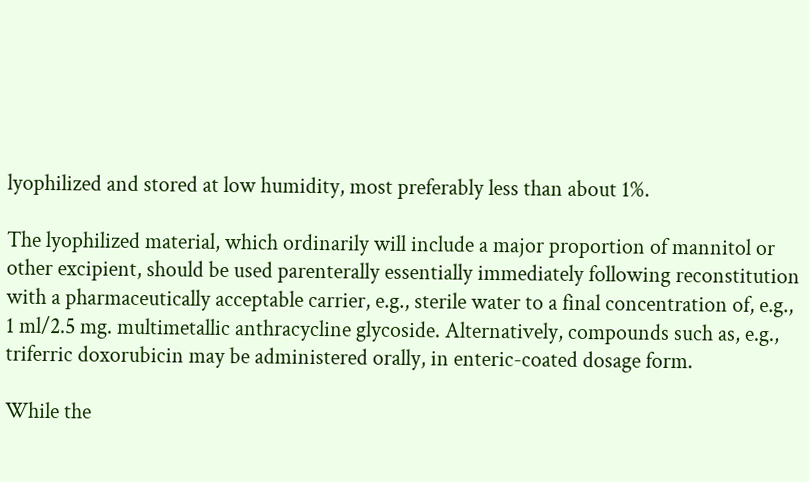lyophilized and stored at low humidity, most preferably less than about 1%.

The lyophilized material, which ordinarily will include a major proportion of mannitol or other excipient, should be used parenterally essentially immediately following reconstitution with a pharmaceutically acceptable carrier, e.g., sterile water to a final concentration of, e.g., 1 ml/2.5 mg. multimetallic anthracycline glycoside. Alternatively, compounds such as, e.g., triferric doxorubicin may be administered orally, in enteric-coated dosage form.

While the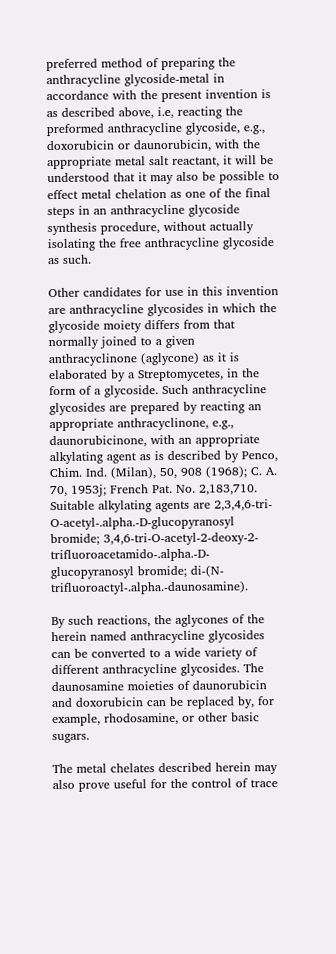preferred method of preparing the anthracycline glycoside-metal in accordance with the present invention is as described above, i.e, reacting the preformed anthracycline glycoside, e.g., doxorubicin or daunorubicin, with the appropriate metal salt reactant, it will be understood that it may also be possible to effect metal chelation as one of the final steps in an anthracycline glycoside synthesis procedure, without actually isolating the free anthracycline glycoside as such.

Other candidates for use in this invention are anthracycline glycosides in which the glycoside moiety differs from that normally joined to a given anthracyclinone (aglycone) as it is elaborated by a Streptomycetes, in the form of a glycoside. Such anthracycline glycosides are prepared by reacting an appropriate anthracyclinone, e.g., daunorubicinone, with an appropriate alkylating agent as is described by Penco, Chim. Ind. (Milan), 50, 908 (1968); C. A. 70, 1953j; French Pat. No. 2,183,710. Suitable alkylating agents are 2,3,4,6-tri-O-acetyl-.alpha.-D-glucopyranosyl bromide; 3,4,6-tri-O-acetyl-2-deoxy-2-trifluoroacetamido-.alpha.-D-glucopyranosyl bromide; di-(N-trifluoroactyl-.alpha.-daunosamine).

By such reactions, the aglycones of the herein named anthracycline glycosides can be converted to a wide variety of different anthracycline glycosides. The daunosamine moieties of daunorubicin and doxorubicin can be replaced by, for example, rhodosamine, or other basic sugars.

The metal chelates described herein may also prove useful for the control of trace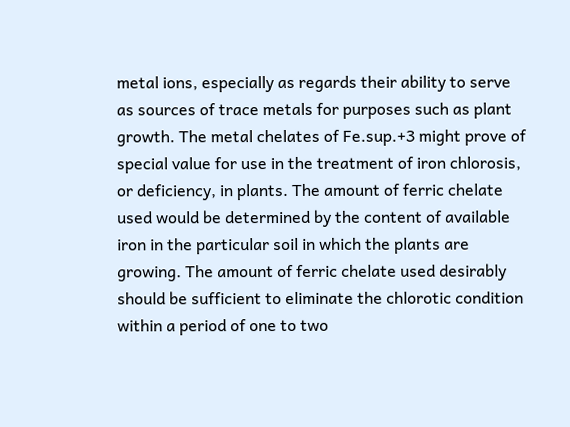metal ions, especially as regards their ability to serve as sources of trace metals for purposes such as plant growth. The metal chelates of Fe.sup.+3 might prove of special value for use in the treatment of iron chlorosis, or deficiency, in plants. The amount of ferric chelate used would be determined by the content of available iron in the particular soil in which the plants are growing. The amount of ferric chelate used desirably should be sufficient to eliminate the chlorotic condition within a period of one to two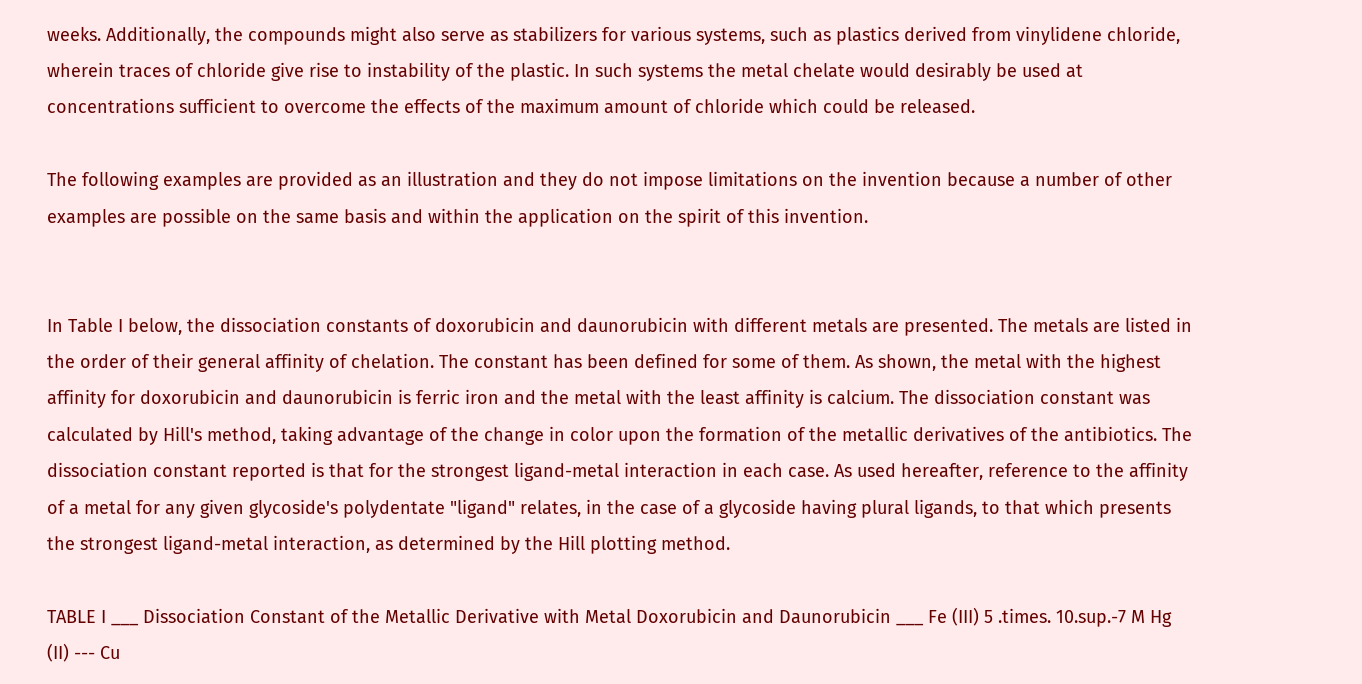weeks. Additionally, the compounds might also serve as stabilizers for various systems, such as plastics derived from vinylidene chloride, wherein traces of chloride give rise to instability of the plastic. In such systems the metal chelate would desirably be used at concentrations sufficient to overcome the effects of the maximum amount of chloride which could be released.

The following examples are provided as an illustration and they do not impose limitations on the invention because a number of other examples are possible on the same basis and within the application on the spirit of this invention.


In Table I below, the dissociation constants of doxorubicin and daunorubicin with different metals are presented. The metals are listed in the order of their general affinity of chelation. The constant has been defined for some of them. As shown, the metal with the highest affinity for doxorubicin and daunorubicin is ferric iron and the metal with the least affinity is calcium. The dissociation constant was calculated by Hill's method, taking advantage of the change in color upon the formation of the metallic derivatives of the antibiotics. The dissociation constant reported is that for the strongest ligand-metal interaction in each case. As used hereafter, reference to the affinity of a metal for any given glycoside's polydentate "ligand" relates, in the case of a glycoside having plural ligands, to that which presents the strongest ligand-metal interaction, as determined by the Hill plotting method.

TABLE I ___ Dissociation Constant of the Metallic Derivative with Metal Doxorubicin and Daunorubicin ___ Fe (III) 5 .times. 10.sup.-7 M Hg (II) --- Cu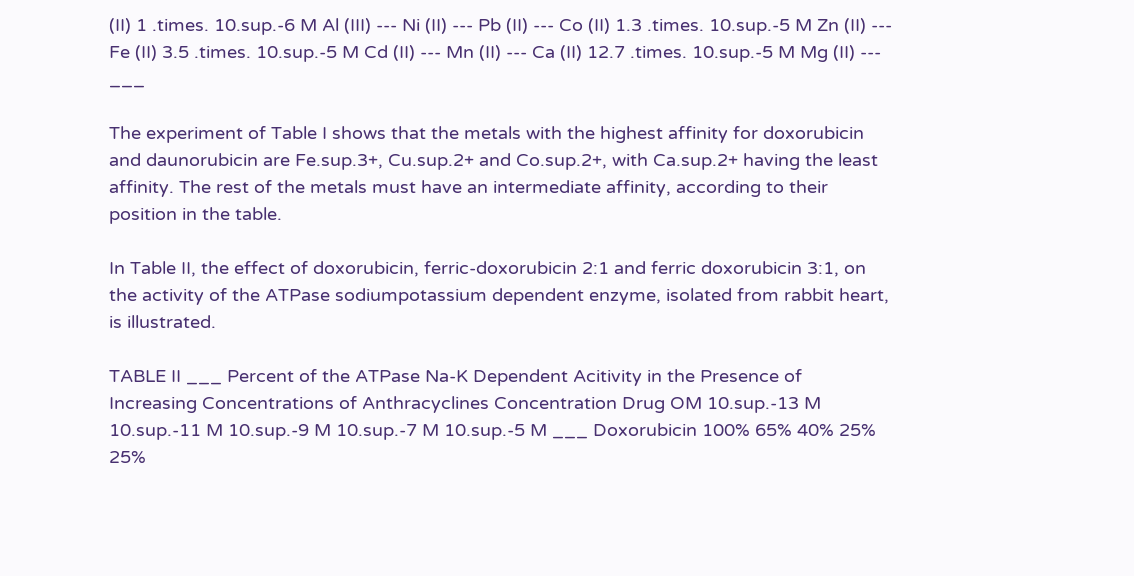(II) 1 .times. 10.sup.-6 M Al (III) --- Ni (II) --- Pb (II) --- Co (II) 1.3 .times. 10.sup.-5 M Zn (II) --- Fe (II) 3.5 .times. 10.sup.-5 M Cd (II) --- Mn (II) --- Ca (II) 12.7 .times. 10.sup.-5 M Mg (II) --- ___

The experiment of Table I shows that the metals with the highest affinity for doxorubicin and daunorubicin are Fe.sup.3+, Cu.sup.2+ and Co.sup.2+, with Ca.sup.2+ having the least affinity. The rest of the metals must have an intermediate affinity, according to their position in the table.

In Table II, the effect of doxorubicin, ferric-doxorubicin 2:1 and ferric doxorubicin 3:1, on the activity of the ATPase sodiumpotassium dependent enzyme, isolated from rabbit heart, is illustrated.

TABLE II ___ Percent of the ATPase Na-K Dependent Acitivity in the Presence of Increasing Concentrations of Anthracyclines Concentration Drug OM 10.sup.-13 M 10.sup.-11 M 10.sup.-9 M 10.sup.-7 M 10.sup.-5 M ___ Doxorubicin 100% 65% 40% 25% 25%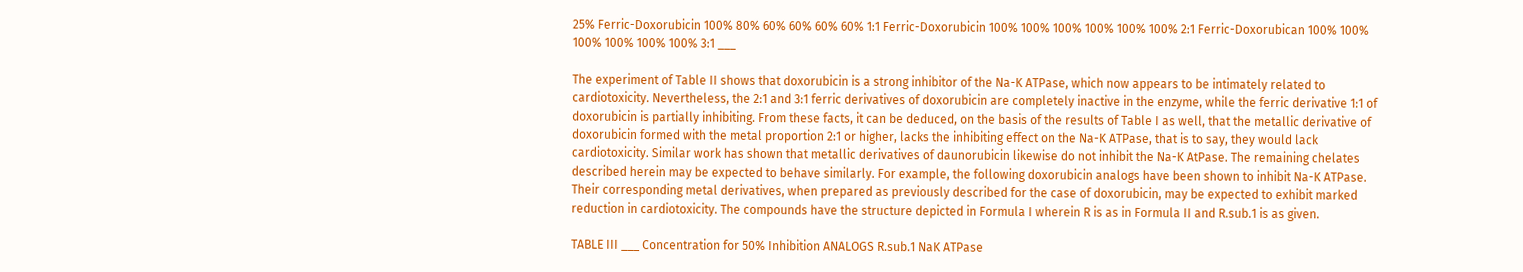25% Ferric-Doxorubicin 100% 80% 60% 60% 60% 60% 1:1 Ferric-Doxorubicin 100% 100% 100% 100% 100% 100% 2:1 Ferric-Doxorubican 100% 100% 100% 100% 100% 100% 3:1 ___

The experiment of Table II shows that doxorubicin is a strong inhibitor of the Na-K ATPase, which now appears to be intimately related to cardiotoxicity. Nevertheless, the 2:1 and 3:1 ferric derivatives of doxorubicin are completely inactive in the enzyme, while the ferric derivative 1:1 of doxorubicin is partially inhibiting. From these facts, it can be deduced, on the basis of the results of Table I as well, that the metallic derivative of doxorubicin formed with the metal proportion 2:1 or higher, lacks the inhibiting effect on the Na-K ATPase, that is to say, they would lack cardiotoxicity. Similar work has shown that metallic derivatives of daunorubicin likewise do not inhibit the Na-K AtPase. The remaining chelates described herein may be expected to behave similarly. For example, the following doxorubicin analogs have been shown to inhibit Na-K ATPase. Their corresponding metal derivatives, when prepared as previously described for the case of doxorubicin, may be expected to exhibit marked reduction in cardiotoxicity. The compounds have the structure depicted in Formula I wherein R is as in Formula II and R.sub.1 is as given.

TABLE III ___ Concentration for 50% Inhibition ANALOGS R.sub.1 NaK ATPase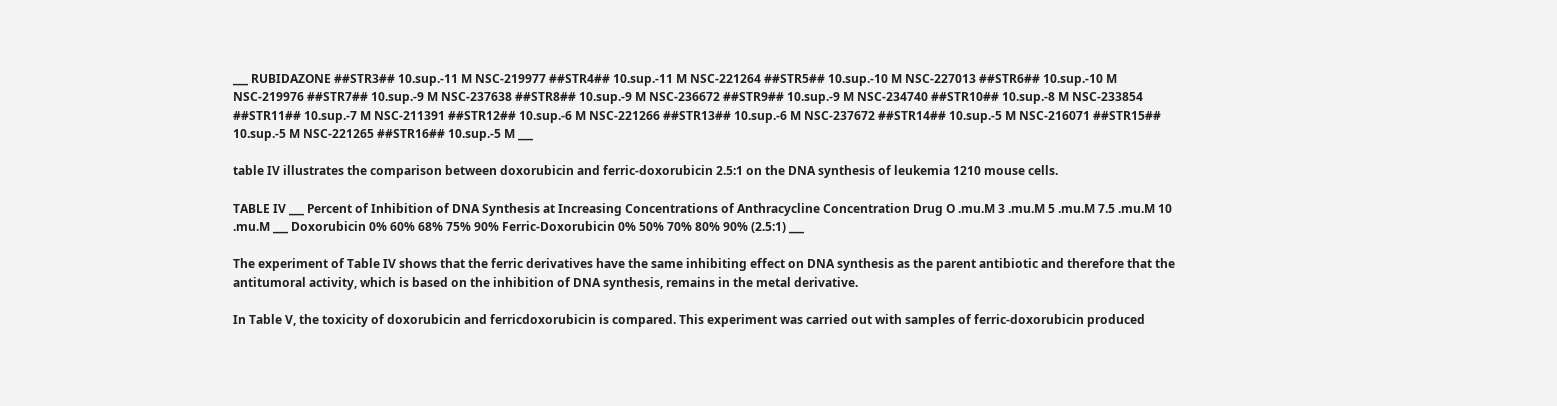___ RUBIDAZONE ##STR3## 10.sup.-11 M NSC-219977 ##STR4## 10.sup.-11 M NSC-221264 ##STR5## 10.sup.-10 M NSC-227013 ##STR6## 10.sup.-10 M NSC-219976 ##STR7## 10.sup.-9 M NSC-237638 ##STR8## 10.sup.-9 M NSC-236672 ##STR9## 10.sup.-9 M NSC-234740 ##STR10## 10.sup.-8 M NSC-233854 ##STR11## 10.sup.-7 M NSC-211391 ##STR12## 10.sup.-6 M NSC-221266 ##STR13## 10.sup.-6 M NSC-237672 ##STR14## 10.sup.-5 M NSC-216071 ##STR15## 10.sup.-5 M NSC-221265 ##STR16## 10.sup.-5 M ___

table IV illustrates the comparison between doxorubicin and ferric-doxorubicin 2.5:1 on the DNA synthesis of leukemia 1210 mouse cells.

TABLE IV ___ Percent of Inhibition of DNA Synthesis at Increasing Concentrations of Anthracycline Concentration Drug O .mu.M 3 .mu.M 5 .mu.M 7.5 .mu.M 10 .mu.M ___ Doxorubicin 0% 60% 68% 75% 90% Ferric-Doxorubicin 0% 50% 70% 80% 90% (2.5:1) ___

The experiment of Table IV shows that the ferric derivatives have the same inhibiting effect on DNA synthesis as the parent antibiotic and therefore that the antitumoral activity, which is based on the inhibition of DNA synthesis, remains in the metal derivative.

In Table V, the toxicity of doxorubicin and ferricdoxorubicin is compared. This experiment was carried out with samples of ferric-doxorubicin produced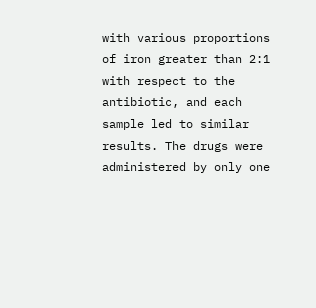with various proportions of iron greater than 2:1 with respect to the antibiotic, and each sample led to similar results. The drugs were administered by only one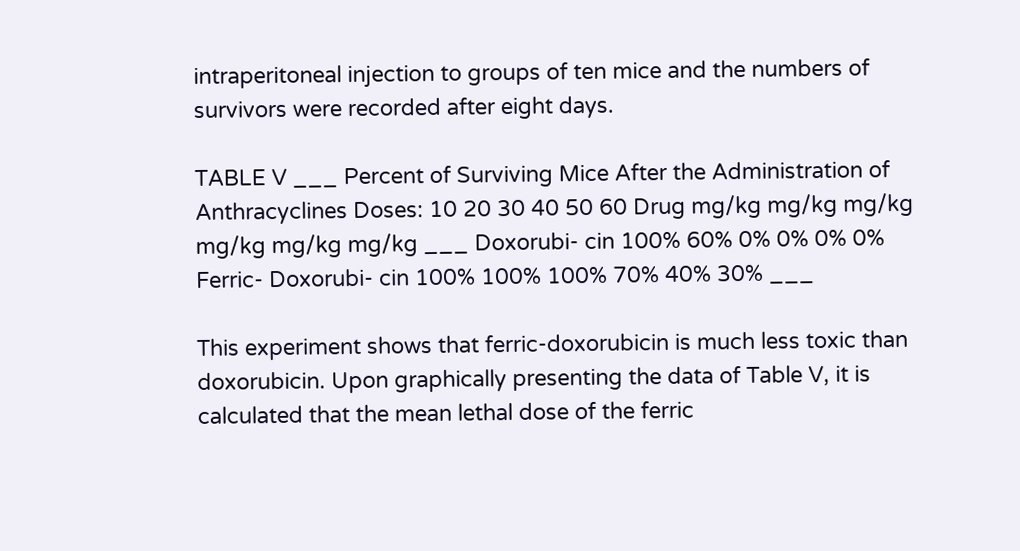intraperitoneal injection to groups of ten mice and the numbers of survivors were recorded after eight days.

TABLE V ___ Percent of Surviving Mice After the Administration of Anthracyclines Doses: 10 20 30 40 50 60 Drug mg/kg mg/kg mg/kg mg/kg mg/kg mg/kg ___ Doxorubi- cin 100% 60% 0% 0% 0% 0% Ferric- Doxorubi- cin 100% 100% 100% 70% 40% 30% ___

This experiment shows that ferric-doxorubicin is much less toxic than doxorubicin. Upon graphically presenting the data of Table V, it is calculated that the mean lethal dose of the ferric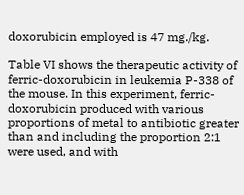doxorubicin employed is 47 mg./kg.

Table VI shows the therapeutic activity of ferric-doxorubicin in leukemia P-338 of the mouse. In this experiment, ferric-doxorubicin produced with various proportions of metal to antibiotic greater than and including the proportion 2:1 were used, and with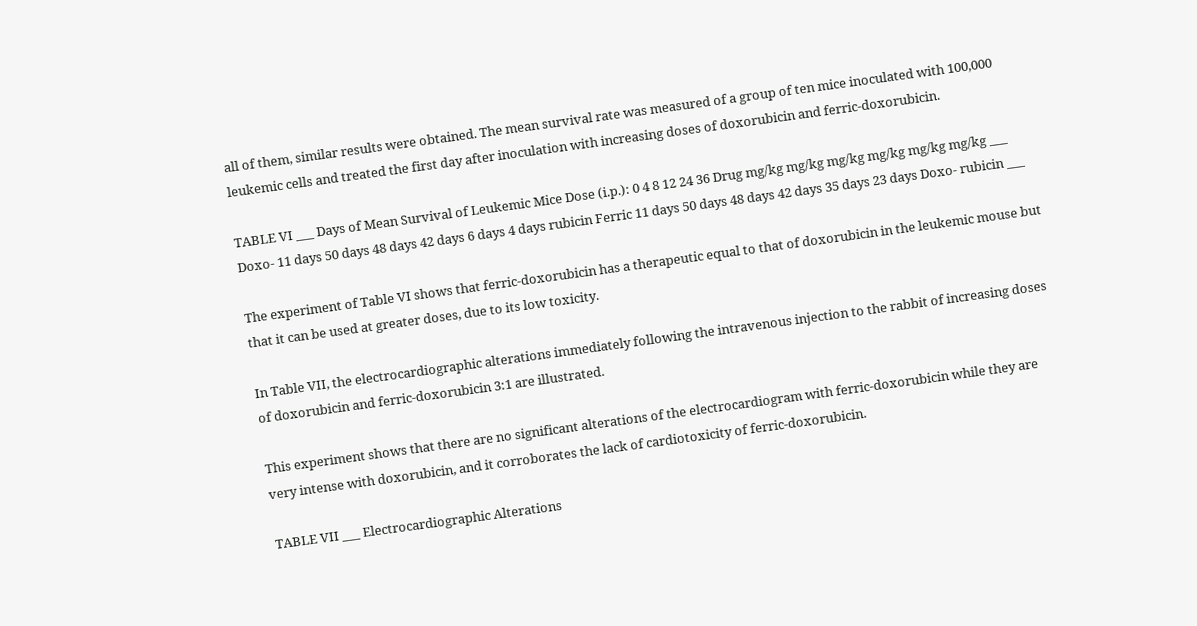all of them, similar results were obtained. The mean survival rate was measured of a group of ten mice inoculated with 100,000 leukemic cells and treated the first day after inoculation with increasing doses of doxorubicin and ferric-doxorubicin.

TABLE VI ___ Days of Mean Survival of Leukemic Mice Dose (i.p.): 0 4 8 12 24 36 Drug mg/kg mg/kg mg/kg mg/kg mg/kg mg/kg ___ Doxo- 11 days 50 days 48 days 42 days 6 days 4 days rubicin Ferric 11 days 50 days 48 days 42 days 35 days 23 days Doxo- rubicin ___

The experiment of Table VI shows that ferric-doxorubicin has a therapeutic equal to that of doxorubicin in the leukemic mouse but that it can be used at greater doses, due to its low toxicity.

In Table VII, the electrocardiographic alterations immediately following the intravenous injection to the rabbit of increasing doses of doxorubicin and ferric-doxorubicin 3:1 are illustrated.

This experiment shows that there are no significant alterations of the electrocardiogram with ferric-doxorubicin while they are very intense with doxorubicin, and it corroborates the lack of cardiotoxicity of ferric-doxorubicin.

TABLE VII ___ Electrocardiographic Alterations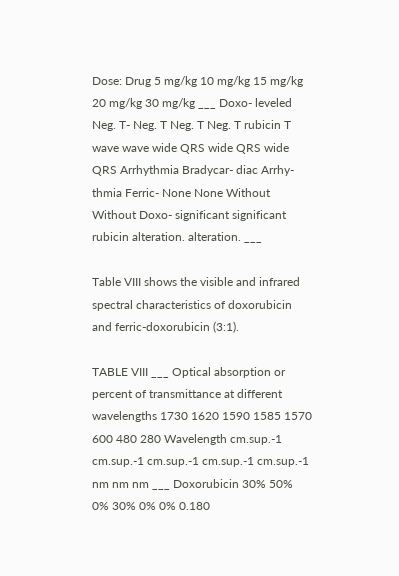Dose: Drug 5 mg/kg 10 mg/kg 15 mg/kg 20 mg/kg 30 mg/kg ___ Doxo- leveled Neg. T- Neg. T Neg. T Neg. T rubicin T wave wave wide QRS wide QRS wide QRS Arrhythmia Bradycar- diac Arrhy- thmia Ferric- None None Without Without Doxo- significant significant rubicin alteration. alteration. ___

Table VIII shows the visible and infrared spectral characteristics of doxorubicin and ferric-doxorubicin (3:1).

TABLE VIII ___ Optical absorption or percent of transmittance at different wavelengths 1730 1620 1590 1585 1570 600 480 280 Wavelength cm.sup.-1 cm.sup.-1 cm.sup.-1 cm.sup.-1 cm.sup.-1 nm nm nm ___ Doxorubicin 30% 50% 0% 30% 0% 0% 0.180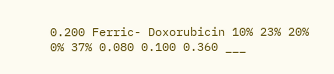0.200 Ferric- Doxorubicin 10% 23% 20% 0% 37% 0.080 0.100 0.360 ___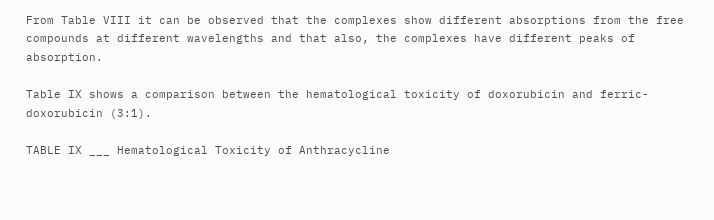From Table VIII it can be observed that the complexes show different absorptions from the free compounds at different wavelengths and that also, the complexes have different peaks of absorption.

Table IX shows a comparison between the hematological toxicity of doxorubicin and ferric-doxorubicin (3:1).

TABLE IX ___ Hematological Toxicity of Anthracycline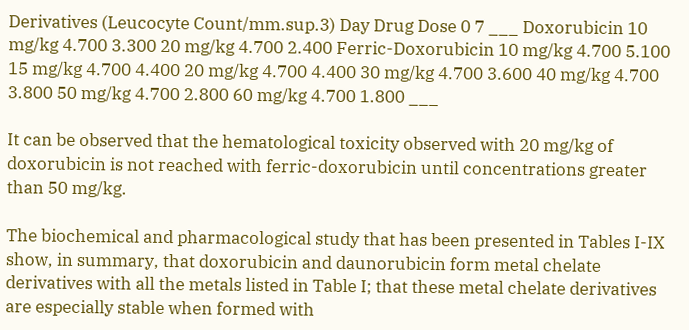Derivatives (Leucocyte Count/mm.sup.3) Day Drug Dose 0 7 ___ Doxorubicin 10 mg/kg 4.700 3.300 20 mg/kg 4.700 2.400 Ferric-Doxorubicin 10 mg/kg 4.700 5.100 15 mg/kg 4.700 4.400 20 mg/kg 4.700 4.400 30 mg/kg 4.700 3.600 40 mg/kg 4.700 3.800 50 mg/kg 4.700 2.800 60 mg/kg 4.700 1.800 ___

It can be observed that the hematological toxicity observed with 20 mg/kg of doxorubicin is not reached with ferric-doxorubicin until concentrations greater than 50 mg/kg.

The biochemical and pharmacological study that has been presented in Tables I-IX show, in summary, that doxorubicin and daunorubicin form metal chelate derivatives with all the metals listed in Table I; that these metal chelate derivatives are especially stable when formed with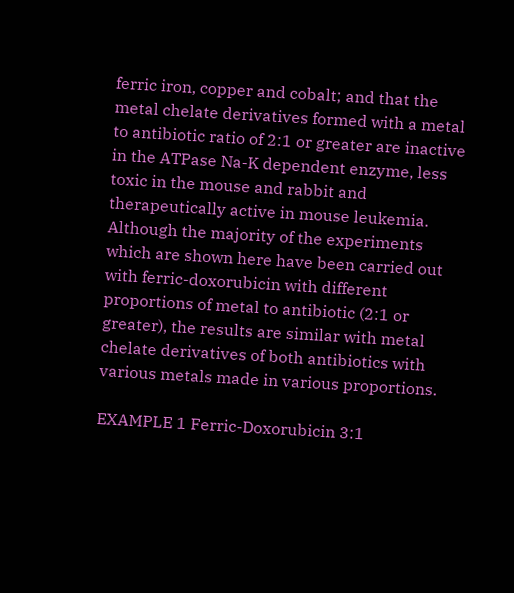ferric iron, copper and cobalt; and that the metal chelate derivatives formed with a metal to antibiotic ratio of 2:1 or greater are inactive in the ATPase Na-K dependent enzyme, less toxic in the mouse and rabbit and therapeutically active in mouse leukemia. Although the majority of the experiments which are shown here have been carried out with ferric-doxorubicin with different proportions of metal to antibiotic (2:1 or greater), the results are similar with metal chelate derivatives of both antibiotics with various metals made in various proportions.

EXAMPLE 1 Ferric-Doxorubicin 3:1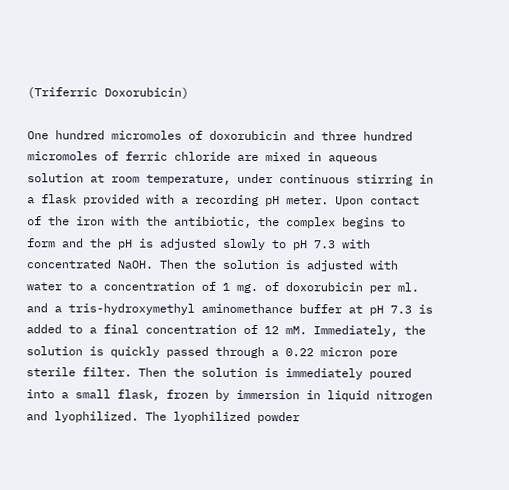(Triferric Doxorubicin)

One hundred micromoles of doxorubicin and three hundred micromoles of ferric chloride are mixed in aqueous solution at room temperature, under continuous stirring in a flask provided with a recording pH meter. Upon contact of the iron with the antibiotic, the complex begins to form and the pH is adjusted slowly to pH 7.3 with concentrated NaOH. Then the solution is adjusted with water to a concentration of 1 mg. of doxorubicin per ml. and a tris-hydroxymethyl aminomethance buffer at pH 7.3 is added to a final concentration of 12 mM. Immediately, the solution is quickly passed through a 0.22 micron pore sterile filter. Then the solution is immediately poured into a small flask, frozen by immersion in liquid nitrogen and lyophilized. The lyophilized powder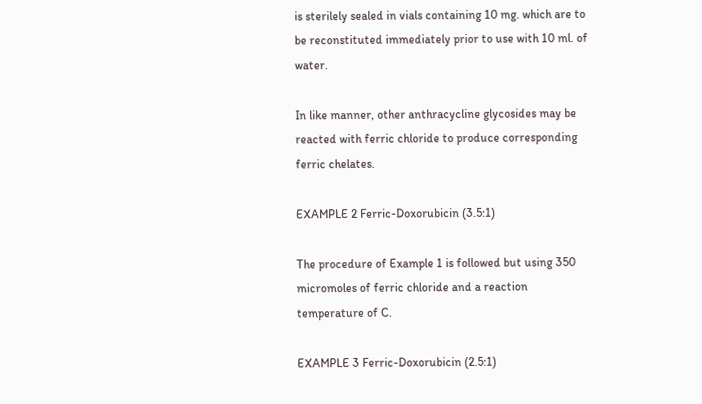is sterilely sealed in vials containing 10 mg. which are to be reconstituted immediately prior to use with 10 ml. of water.

In like manner, other anthracycline glycosides may be reacted with ferric chloride to produce corresponding ferric chelates.

EXAMPLE 2 Ferric-Doxorubicin (3.5:1)

The procedure of Example 1 is followed but using 350 micromoles of ferric chloride and a reaction temperature of C.

EXAMPLE 3 Ferric-Doxorubicin (2.5:1)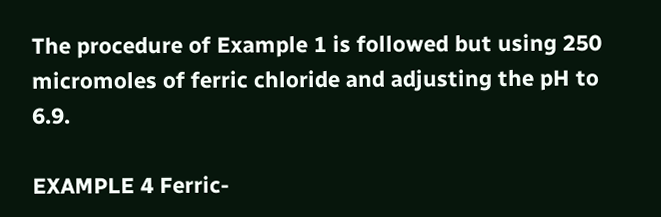The procedure of Example 1 is followed but using 250 micromoles of ferric chloride and adjusting the pH to 6.9.

EXAMPLE 4 Ferric-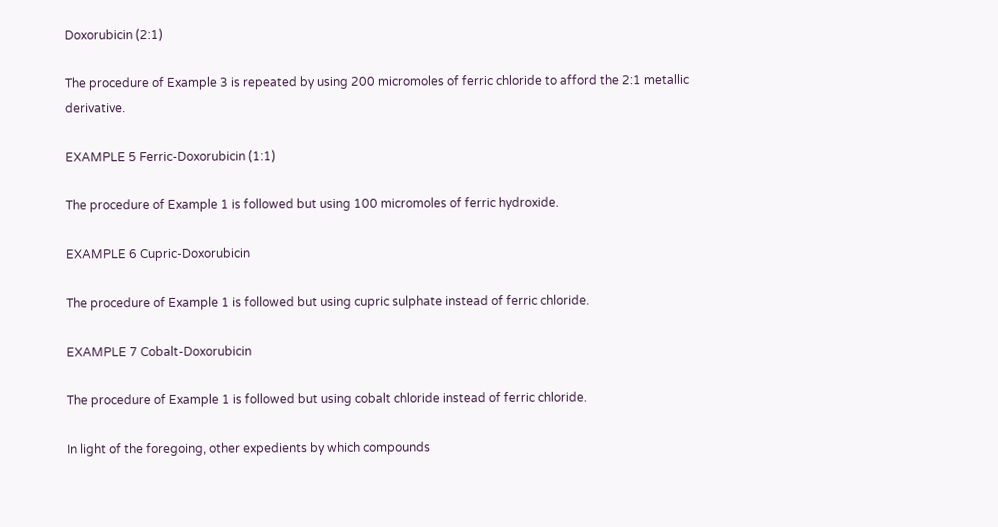Doxorubicin (2:1)

The procedure of Example 3 is repeated by using 200 micromoles of ferric chloride to afford the 2:1 metallic derivative.

EXAMPLE 5 Ferric-Doxorubicin (1:1)

The procedure of Example 1 is followed but using 100 micromoles of ferric hydroxide.

EXAMPLE 6 Cupric-Doxorubicin

The procedure of Example 1 is followed but using cupric sulphate instead of ferric chloride.

EXAMPLE 7 Cobalt-Doxorubicin

The procedure of Example 1 is followed but using cobalt chloride instead of ferric chloride.

In light of the foregoing, other expedients by which compounds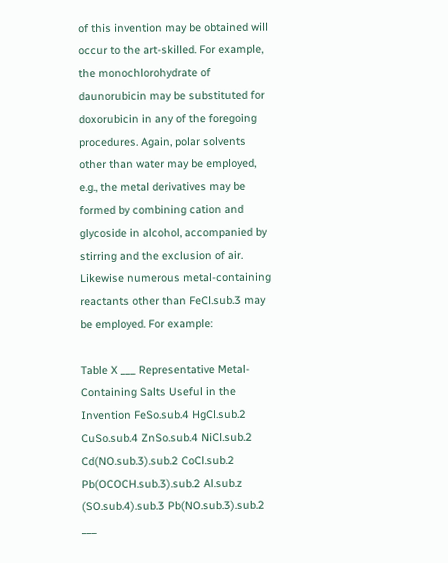of this invention may be obtained will occur to the art-skilled. For example, the monochlorohydrate of daunorubicin may be substituted for doxorubicin in any of the foregoing procedures. Again, polar solvents other than water may be employed, e.g., the metal derivatives may be formed by combining cation and glycoside in alcohol, accompanied by stirring and the exclusion of air. Likewise numerous metal-containing reactants other than FeCl.sub.3 may be employed. For example:

Table X ___ Representative Metal-Containing Salts Useful in the Invention FeSo.sub.4 HgCl.sub.2 CuSo.sub.4 ZnSo.sub.4 NiCl.sub.2 Cd(NO.sub.3).sub.2 CoCl.sub.2 Pb(OCOCH.sub.3).sub.2 Al.sub.z (SO.sub.4).sub.3 Pb(NO.sub.3).sub.2 ___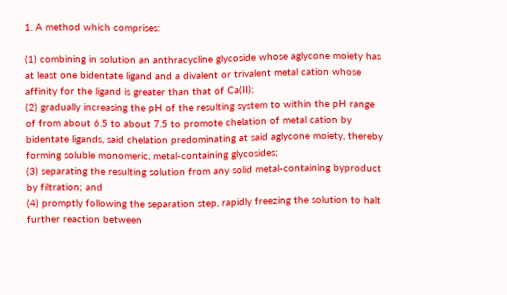1. A method which comprises:

(1) combining in solution an anthracycline glycoside whose aglycone moiety has at least one bidentate ligand and a divalent or trivalent metal cation whose affinity for the ligand is greater than that of Ca(II);
(2) gradually increasing the pH of the resulting system to within the pH range of from about 6.5 to about 7.5 to promote chelation of metal cation by bidentate ligands, said chelation predominating at said aglycone moiety, thereby forming soluble monomeric, metal-containing glycosides;
(3) separating the resulting solution from any solid metal-containing byproduct by filtration; and
(4) promptly following the separation step, rapidly freezing the solution to halt further reaction between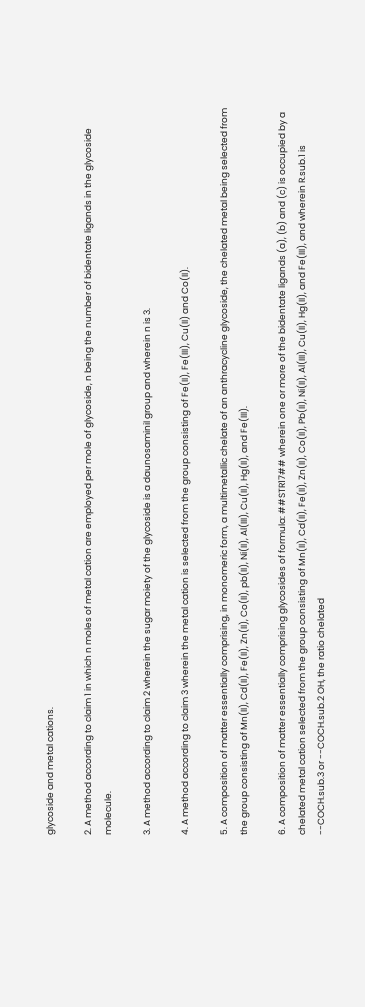glycoside and metal cations.

2. A method according to claim 1 in which n moles of metal cation are employed per mole of glycoside, n being the number of bidentate ligands in the glycoside molecule.

3. A method according to claim 2 wherein the sugar moiety of the glycoside is a daunosaminil group and wherein n is 3.

4. A method according to claim 3 wherein the metal cation is selected from the group consisting of Fe(II), Fe(III), Cu(II) and Co(II).

5. A composition of matter essentially comprising, in monomeric form, a multimetallic chelate of an anthracycline glycoside, the chelated metal being selected from the group consisting of Mn(II), Cd(II), Fe(II), Zn(II), Co(II), pb(II), Ni(II), Al(III), Cu(II), Hg(II), and Fe(III).

6. A composition of matter essentially comprising glycosides of formula: ##STR17## wherein one or more of the bidentate ligands (a), (b) and (c) is occupied by a chelated metal cation selected from the group consisting of Mn(II), Cd(II), Fe(II), Zn(II), Co(II), Pb(II), Ni(II), Al(III), Cu(II), Hg(II), and Fe(III), and wherein R.sub.1 is --COCH.sub.3 or --COCH.sub.2 OH, the ratio chelated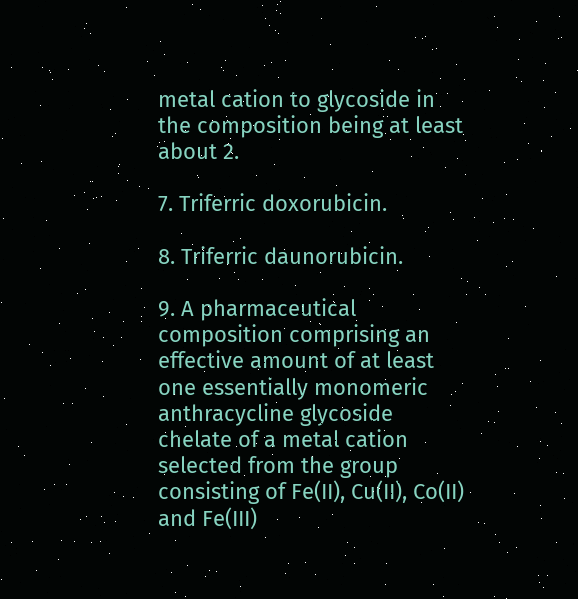metal cation to glycoside in the composition being at least about 2.

7. Triferric doxorubicin.

8. Triferric daunorubicin.

9. A pharmaceutical composition comprising an effective amount of at least one essentially monomeric anthracycline glycoside chelate of a metal cation selected from the group consisting of Fe(II), Cu(II), Co(II) and Fe(III)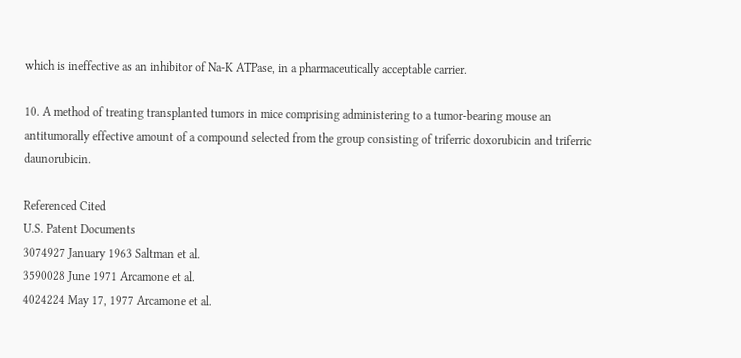which is ineffective as an inhibitor of Na-K ATPase, in a pharmaceutically acceptable carrier.

10. A method of treating transplanted tumors in mice comprising administering to a tumor-bearing mouse an antitumorally effective amount of a compound selected from the group consisting of triferric doxorubicin and triferric daunorubicin.

Referenced Cited
U.S. Patent Documents
3074927 January 1963 Saltman et al.
3590028 June 1971 Arcamone et al.
4024224 May 17, 1977 Arcamone et al.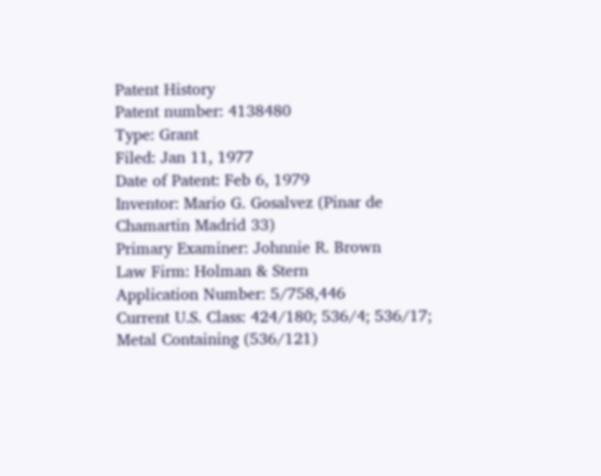Patent History
Patent number: 4138480
Type: Grant
Filed: Jan 11, 1977
Date of Patent: Feb 6, 1979
Inventor: Mario G. Gosalvez (Pinar de Chamartin Madrid 33)
Primary Examiner: Johnnie R. Brown
Law Firm: Holman & Stern
Application Number: 5/758,446
Current U.S. Class: 424/180; 536/4; 536/17; Metal Containing (536/121)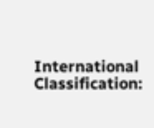International Classification: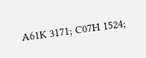A61K 3171; C07H 1524;